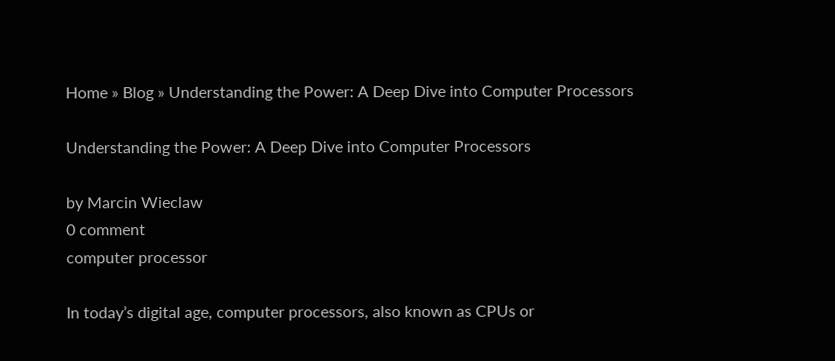Home » Blog » Understanding the Power: A Deep Dive into Computer Processors

Understanding the Power: A Deep Dive into Computer Processors

by Marcin Wieclaw
0 comment
computer processor

In today’s digital age, computer processors, also known as CPUs or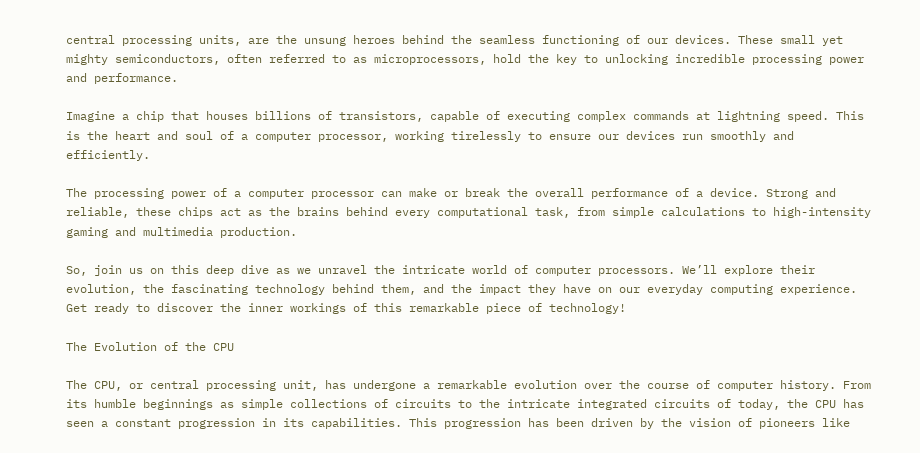central processing units, are the unsung heroes behind the seamless functioning of our devices. These small yet mighty semiconductors, often referred to as microprocessors, hold the key to unlocking incredible processing power and performance.

Imagine a chip that houses billions of transistors, capable of executing complex commands at lightning speed. This is the heart and soul of a computer processor, working tirelessly to ensure our devices run smoothly and efficiently.

The processing power of a computer processor can make or break the overall performance of a device. Strong and reliable, these chips act as the brains behind every computational task, from simple calculations to high-intensity gaming and multimedia production.

So, join us on this deep dive as we unravel the intricate world of computer processors. We’ll explore their evolution, the fascinating technology behind them, and the impact they have on our everyday computing experience. Get ready to discover the inner workings of this remarkable piece of technology!

The Evolution of the CPU

The CPU, or central processing unit, has undergone a remarkable evolution over the course of computer history. From its humble beginnings as simple collections of circuits to the intricate integrated circuits of today, the CPU has seen a constant progression in its capabilities. This progression has been driven by the vision of pioneers like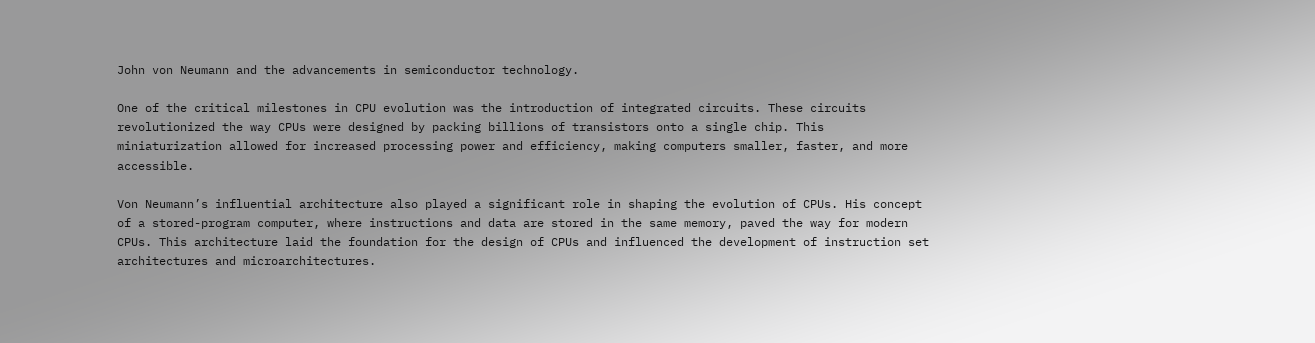John von Neumann and the advancements in semiconductor technology.

One of the critical milestones in CPU evolution was the introduction of integrated circuits. These circuits revolutionized the way CPUs were designed by packing billions of transistors onto a single chip. This miniaturization allowed for increased processing power and efficiency, making computers smaller, faster, and more accessible.

Von Neumann’s influential architecture also played a significant role in shaping the evolution of CPUs. His concept of a stored-program computer, where instructions and data are stored in the same memory, paved the way for modern CPUs. This architecture laid the foundation for the design of CPUs and influenced the development of instruction set architectures and microarchitectures.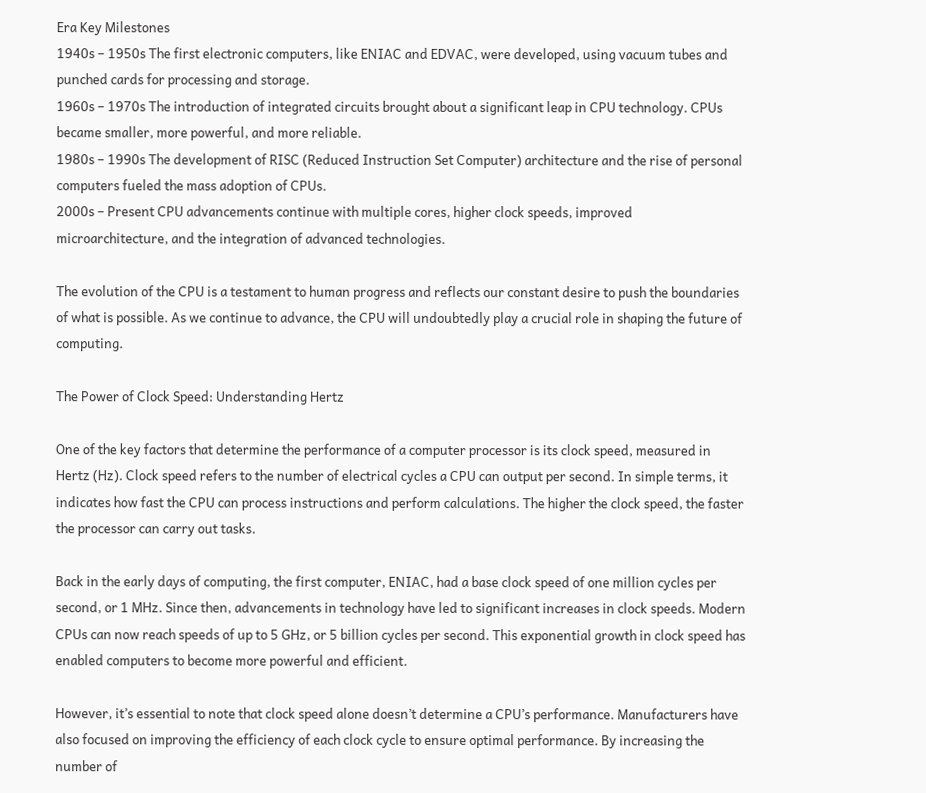Era Key Milestones
1940s – 1950s The first electronic computers, like ENIAC and EDVAC, were developed, using vacuum tubes and punched cards for processing and storage.
1960s – 1970s The introduction of integrated circuits brought about a significant leap in CPU technology. CPUs became smaller, more powerful, and more reliable.
1980s – 1990s The development of RISC (Reduced Instruction Set Computer) architecture and the rise of personal computers fueled the mass adoption of CPUs.
2000s – Present CPU advancements continue with multiple cores, higher clock speeds, improved microarchitecture, and the integration of advanced technologies.

The evolution of the CPU is a testament to human progress and reflects our constant desire to push the boundaries of what is possible. As we continue to advance, the CPU will undoubtedly play a crucial role in shaping the future of computing.

The Power of Clock Speed: Understanding Hertz

One of the key factors that determine the performance of a computer processor is its clock speed, measured in Hertz (Hz). Clock speed refers to the number of electrical cycles a CPU can output per second. In simple terms, it indicates how fast the CPU can process instructions and perform calculations. The higher the clock speed, the faster the processor can carry out tasks.

Back in the early days of computing, the first computer, ENIAC, had a base clock speed of one million cycles per second, or 1 MHz. Since then, advancements in technology have led to significant increases in clock speeds. Modern CPUs can now reach speeds of up to 5 GHz, or 5 billion cycles per second. This exponential growth in clock speed has enabled computers to become more powerful and efficient.

However, it’s essential to note that clock speed alone doesn’t determine a CPU’s performance. Manufacturers have also focused on improving the efficiency of each clock cycle to ensure optimal performance. By increasing the number of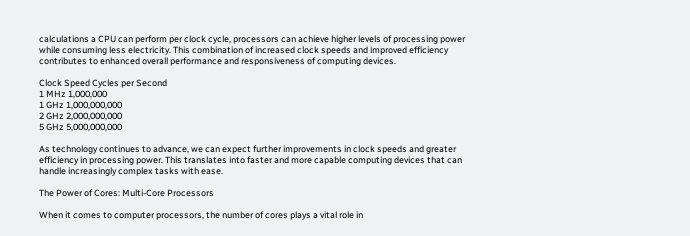calculations a CPU can perform per clock cycle, processors can achieve higher levels of processing power while consuming less electricity. This combination of increased clock speeds and improved efficiency contributes to enhanced overall performance and responsiveness of computing devices.

Clock Speed Cycles per Second
1 MHz 1,000,000
1 GHz 1,000,000,000
2 GHz 2,000,000,000
5 GHz 5,000,000,000

As technology continues to advance, we can expect further improvements in clock speeds and greater efficiency in processing power. This translates into faster and more capable computing devices that can handle increasingly complex tasks with ease.

The Power of Cores: Multi-Core Processors

When it comes to computer processors, the number of cores plays a vital role in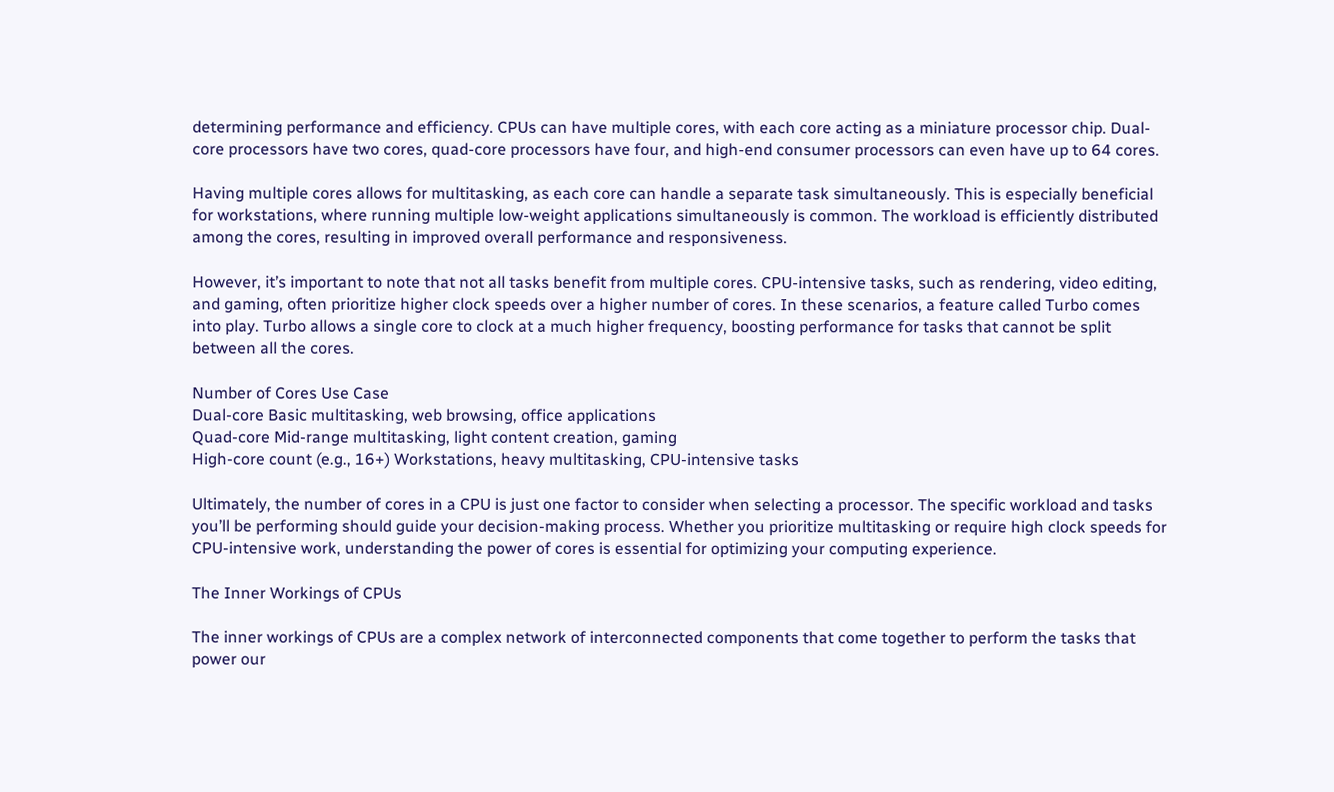determining performance and efficiency. CPUs can have multiple cores, with each core acting as a miniature processor chip. Dual-core processors have two cores, quad-core processors have four, and high-end consumer processors can even have up to 64 cores.

Having multiple cores allows for multitasking, as each core can handle a separate task simultaneously. This is especially beneficial for workstations, where running multiple low-weight applications simultaneously is common. The workload is efficiently distributed among the cores, resulting in improved overall performance and responsiveness.

However, it’s important to note that not all tasks benefit from multiple cores. CPU-intensive tasks, such as rendering, video editing, and gaming, often prioritize higher clock speeds over a higher number of cores. In these scenarios, a feature called Turbo comes into play. Turbo allows a single core to clock at a much higher frequency, boosting performance for tasks that cannot be split between all the cores.

Number of Cores Use Case
Dual-core Basic multitasking, web browsing, office applications
Quad-core Mid-range multitasking, light content creation, gaming
High-core count (e.g., 16+) Workstations, heavy multitasking, CPU-intensive tasks

Ultimately, the number of cores in a CPU is just one factor to consider when selecting a processor. The specific workload and tasks you’ll be performing should guide your decision-making process. Whether you prioritize multitasking or require high clock speeds for CPU-intensive work, understanding the power of cores is essential for optimizing your computing experience.

The Inner Workings of CPUs

The inner workings of CPUs are a complex network of interconnected components that come together to perform the tasks that power our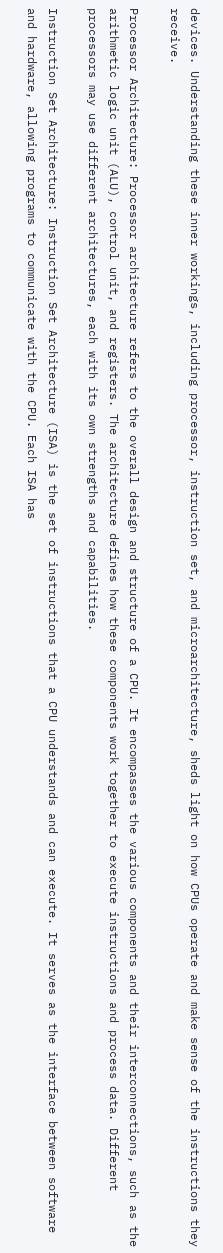devices. Understanding these inner workings, including processor, instruction set, and microarchitecture, sheds light on how CPUs operate and make sense of the instructions they receive.

Processor Architecture: Processor architecture refers to the overall design and structure of a CPU. It encompasses the various components and their interconnections, such as the arithmetic logic unit (ALU), control unit, and registers. The architecture defines how these components work together to execute instructions and process data. Different processors may use different architectures, each with its own strengths and capabilities.

Instruction Set Architecture: Instruction Set Architecture (ISA) is the set of instructions that a CPU understands and can execute. It serves as the interface between software and hardware, allowing programs to communicate with the CPU. Each ISA has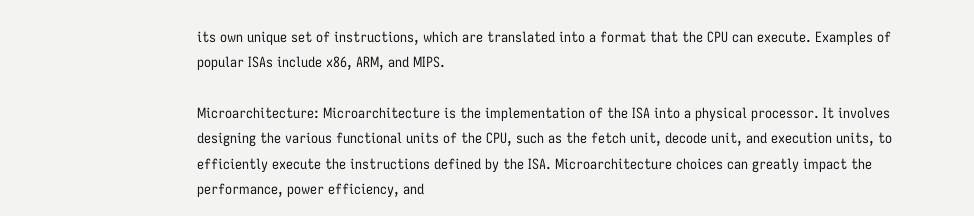its own unique set of instructions, which are translated into a format that the CPU can execute. Examples of popular ISAs include x86, ARM, and MIPS.

Microarchitecture: Microarchitecture is the implementation of the ISA into a physical processor. It involves designing the various functional units of the CPU, such as the fetch unit, decode unit, and execution units, to efficiently execute the instructions defined by the ISA. Microarchitecture choices can greatly impact the performance, power efficiency, and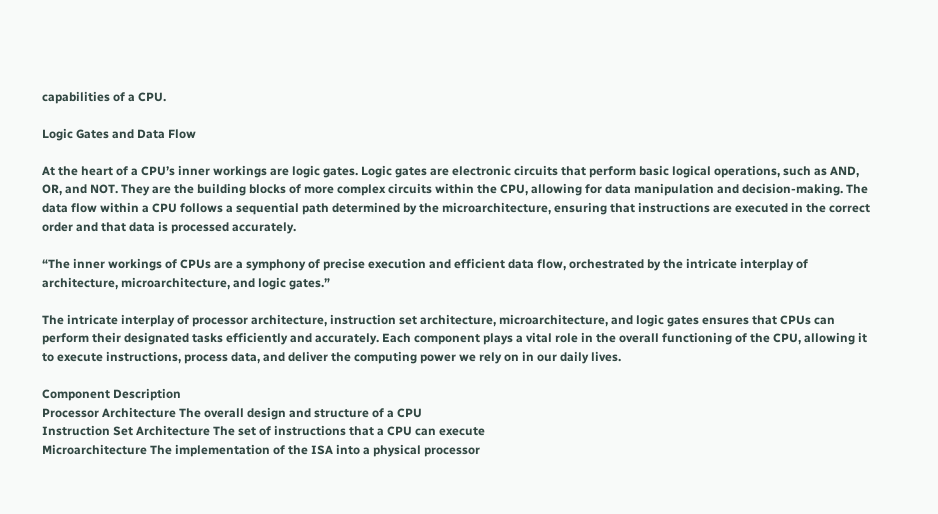capabilities of a CPU.

Logic Gates and Data Flow

At the heart of a CPU’s inner workings are logic gates. Logic gates are electronic circuits that perform basic logical operations, such as AND, OR, and NOT. They are the building blocks of more complex circuits within the CPU, allowing for data manipulation and decision-making. The data flow within a CPU follows a sequential path determined by the microarchitecture, ensuring that instructions are executed in the correct order and that data is processed accurately.

“The inner workings of CPUs are a symphony of precise execution and efficient data flow, orchestrated by the intricate interplay of architecture, microarchitecture, and logic gates.”

The intricate interplay of processor architecture, instruction set architecture, microarchitecture, and logic gates ensures that CPUs can perform their designated tasks efficiently and accurately. Each component plays a vital role in the overall functioning of the CPU, allowing it to execute instructions, process data, and deliver the computing power we rely on in our daily lives.

Component Description
Processor Architecture The overall design and structure of a CPU
Instruction Set Architecture The set of instructions that a CPU can execute
Microarchitecture The implementation of the ISA into a physical processor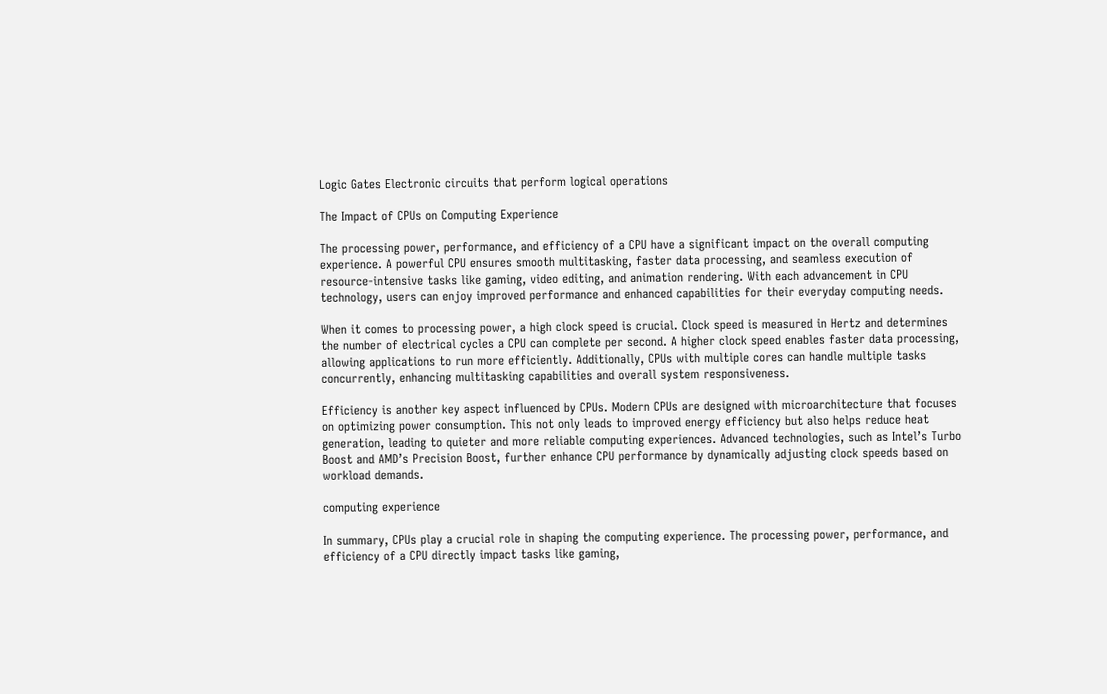Logic Gates Electronic circuits that perform logical operations

The Impact of CPUs on Computing Experience

The processing power, performance, and efficiency of a CPU have a significant impact on the overall computing experience. A powerful CPU ensures smooth multitasking, faster data processing, and seamless execution of resource-intensive tasks like gaming, video editing, and animation rendering. With each advancement in CPU technology, users can enjoy improved performance and enhanced capabilities for their everyday computing needs.

When it comes to processing power, a high clock speed is crucial. Clock speed is measured in Hertz and determines the number of electrical cycles a CPU can complete per second. A higher clock speed enables faster data processing, allowing applications to run more efficiently. Additionally, CPUs with multiple cores can handle multiple tasks concurrently, enhancing multitasking capabilities and overall system responsiveness.

Efficiency is another key aspect influenced by CPUs. Modern CPUs are designed with microarchitecture that focuses on optimizing power consumption. This not only leads to improved energy efficiency but also helps reduce heat generation, leading to quieter and more reliable computing experiences. Advanced technologies, such as Intel’s Turbo Boost and AMD’s Precision Boost, further enhance CPU performance by dynamically adjusting clock speeds based on workload demands.

computing experience

In summary, CPUs play a crucial role in shaping the computing experience. The processing power, performance, and efficiency of a CPU directly impact tasks like gaming,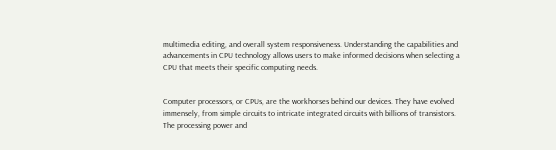multimedia editing, and overall system responsiveness. Understanding the capabilities and advancements in CPU technology allows users to make informed decisions when selecting a CPU that meets their specific computing needs.


Computer processors, or CPUs, are the workhorses behind our devices. They have evolved immensely, from simple circuits to intricate integrated circuits with billions of transistors. The processing power and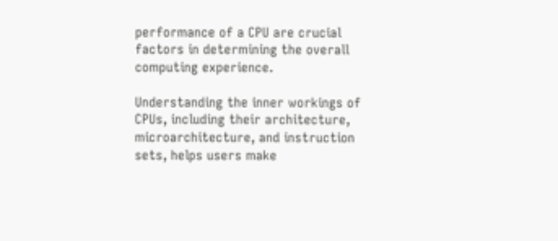performance of a CPU are crucial factors in determining the overall computing experience.

Understanding the inner workings of CPUs, including their architecture, microarchitecture, and instruction sets, helps users make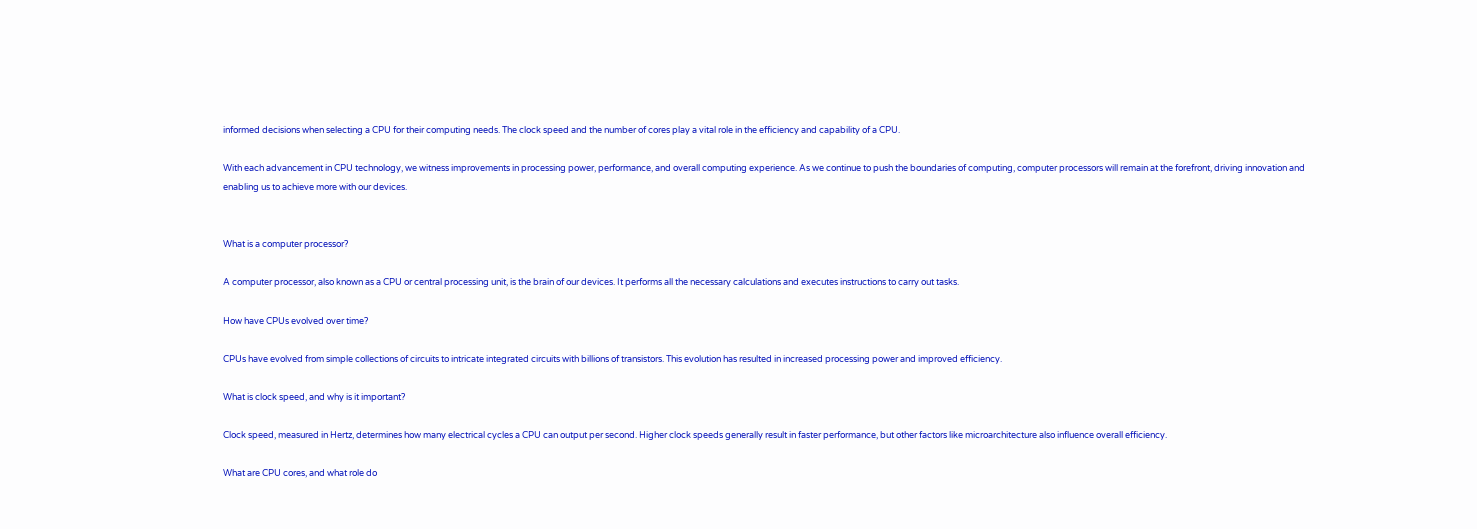informed decisions when selecting a CPU for their computing needs. The clock speed and the number of cores play a vital role in the efficiency and capability of a CPU.

With each advancement in CPU technology, we witness improvements in processing power, performance, and overall computing experience. As we continue to push the boundaries of computing, computer processors will remain at the forefront, driving innovation and enabling us to achieve more with our devices.


What is a computer processor?

A computer processor, also known as a CPU or central processing unit, is the brain of our devices. It performs all the necessary calculations and executes instructions to carry out tasks.

How have CPUs evolved over time?

CPUs have evolved from simple collections of circuits to intricate integrated circuits with billions of transistors. This evolution has resulted in increased processing power and improved efficiency.

What is clock speed, and why is it important?

Clock speed, measured in Hertz, determines how many electrical cycles a CPU can output per second. Higher clock speeds generally result in faster performance, but other factors like microarchitecture also influence overall efficiency.

What are CPU cores, and what role do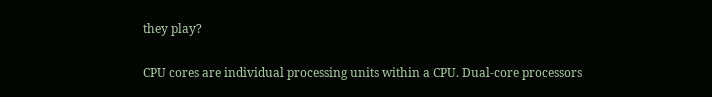they play?

CPU cores are individual processing units within a CPU. Dual-core processors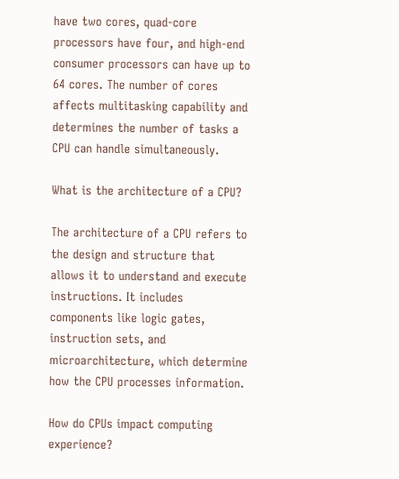have two cores, quad-core processors have four, and high-end consumer processors can have up to 64 cores. The number of cores affects multitasking capability and determines the number of tasks a CPU can handle simultaneously.

What is the architecture of a CPU?

The architecture of a CPU refers to the design and structure that allows it to understand and execute instructions. It includes components like logic gates, instruction sets, and microarchitecture, which determine how the CPU processes information.

How do CPUs impact computing experience?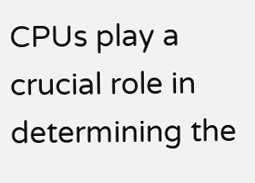CPUs play a crucial role in determining the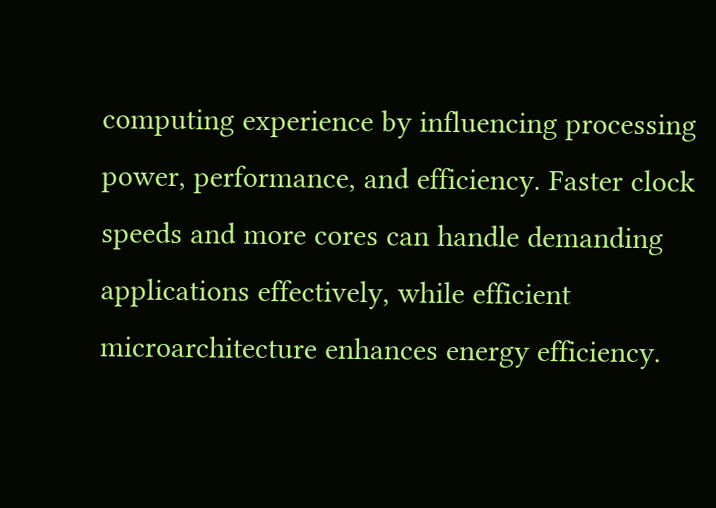computing experience by influencing processing power, performance, and efficiency. Faster clock speeds and more cores can handle demanding applications effectively, while efficient microarchitecture enhances energy efficiency.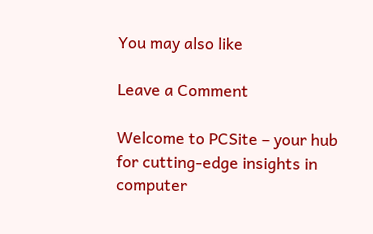You may also like

Leave a Comment

Welcome to PCSite – your hub for cutting-edge insights in computer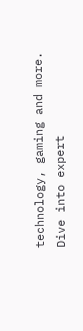technology, gaming and more. Dive into expert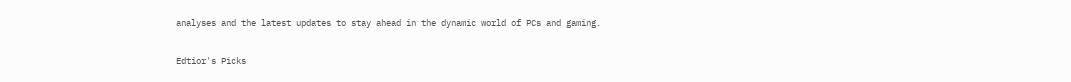analyses and the latest updates to stay ahead in the dynamic world of PCs and gaming.

Edtior's Picks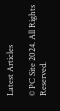Latest Articles

© PC Site 2024. All Rights Reserved.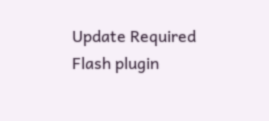Update Required Flash plugin